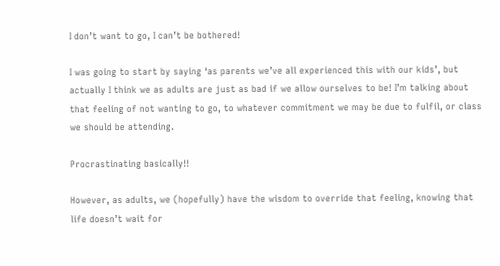I don’t want to go, I can’t be bothered!

I was going to start by saying ‘as parents we’ve all experienced this with our kids’, but actually I think we as adults are just as bad if we allow ourselves to be! I’m talking about that feeling of not wanting to go, to whatever commitment we may be due to fulfil, or class we should be attending.

Procrastinating basically!!

However, as adults, we (hopefully) have the wisdom to override that feeling, knowing that life doesn’t wait for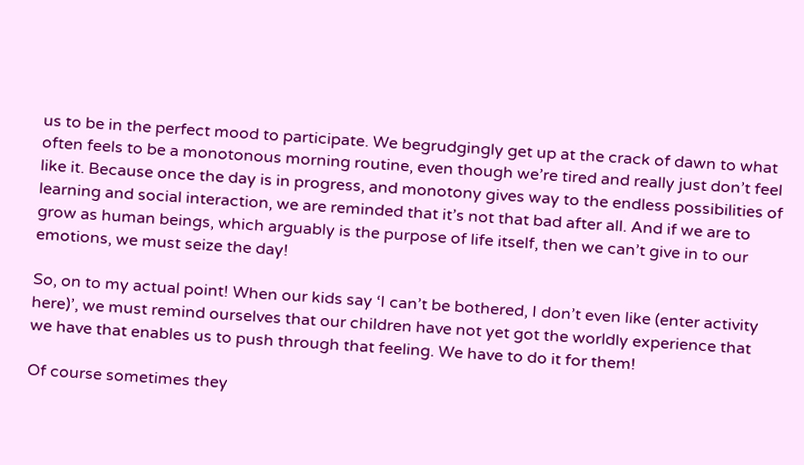us to be in the perfect mood to participate. We begrudgingly get up at the crack of dawn to what often feels to be a monotonous morning routine, even though we’re tired and really just don’t feel like it. Because once the day is in progress, and monotony gives way to the endless possibilities of learning and social interaction, we are reminded that it’s not that bad after all. And if we are to grow as human beings, which arguably is the purpose of life itself, then we can’t give in to our emotions, we must seize the day!

So, on to my actual point! When our kids say ‘I can’t be bothered, I don’t even like (enter activity here)’, we must remind ourselves that our children have not yet got the worldly experience that we have that enables us to push through that feeling. We have to do it for them!

Of course sometimes they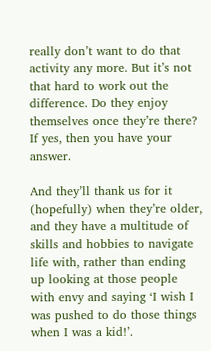really don’t want to do that activity any more. But it’s not that hard to work out the difference. Do they enjoy themselves once they’re there? If yes, then you have your answer.

And they’ll thank us for it (hopefully) when they’re older, and they have a multitude of skills and hobbies to navigate life with, rather than ending up looking at those people with envy and saying ‘I wish I was pushed to do those things when I was a kid!’.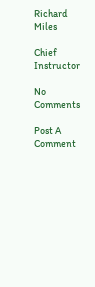Richard Miles

Chief Instructor

No Comments

Post A Comment